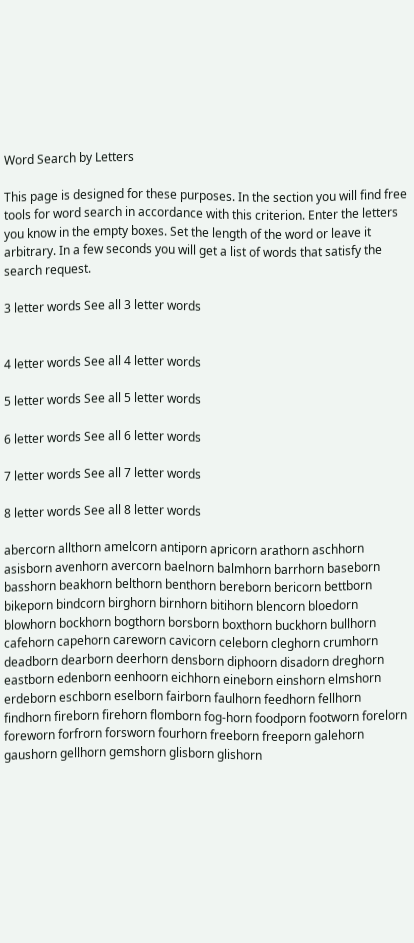Word Search by Letters

This page is designed for these purposes. In the section you will find free tools for word search in accordance with this criterion. Enter the letters you know in the empty boxes. Set the length of the word or leave it arbitrary. In a few seconds you will get a list of words that satisfy the search request.

3 letter words See all 3 letter words


4 letter words See all 4 letter words

5 letter words See all 5 letter words

6 letter words See all 6 letter words

7 letter words See all 7 letter words

8 letter words See all 8 letter words

abercorn allthorn amelcorn antiporn apricorn arathorn aschhorn asisborn avenhorn avercorn baelnorn balmhorn barrhorn baseborn basshorn beakhorn belthorn benthorn bereborn bericorn bettborn bikeporn bindcorn birghorn birnhorn bitihorn blencorn bloedorn blowhorn bockhorn bogthorn borsborn boxthorn buckhorn bullhorn cafehorn capehorn careworn cavicorn celeborn cleghorn crumhorn deadborn dearborn deerhorn densborn diphoorn disadorn dreghorn eastborn edenborn eenhoorn eichhorn eineborn einshorn elmshorn erdeborn eschborn eselborn fairborn faulhorn feedhorn fellhorn findhorn fireborn firehorn flomborn fog-horn foodporn footworn forelorn foreworn forfrorn forsworn fourhorn freeborn freeporn galehorn gaushorn gellhorn gemshorn glisborn glishorn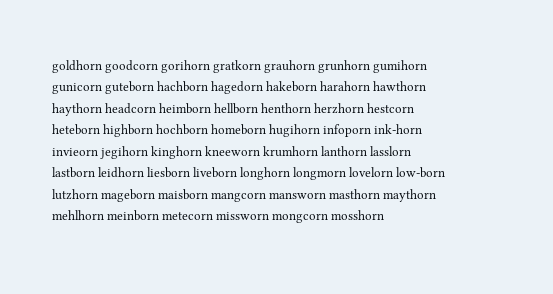goldhorn goodcorn gorihorn gratkorn grauhorn grunhorn gumihorn gunicorn guteborn hachborn hagedorn hakeborn harahorn hawthorn haythorn headcorn heimborn hellborn henthorn herzhorn hestcorn heteborn highborn hochborn homeborn hugihorn infoporn ink-horn invieorn jegihorn kinghorn kneeworn krumhorn lanthorn lasslorn lastborn leidhorn liesborn liveborn longhorn longmorn lovelorn low-born lutzhorn mageborn maisborn mangcorn mansworn masthorn maythorn mehlhorn meinborn metecorn missworn mongcorn mosshorn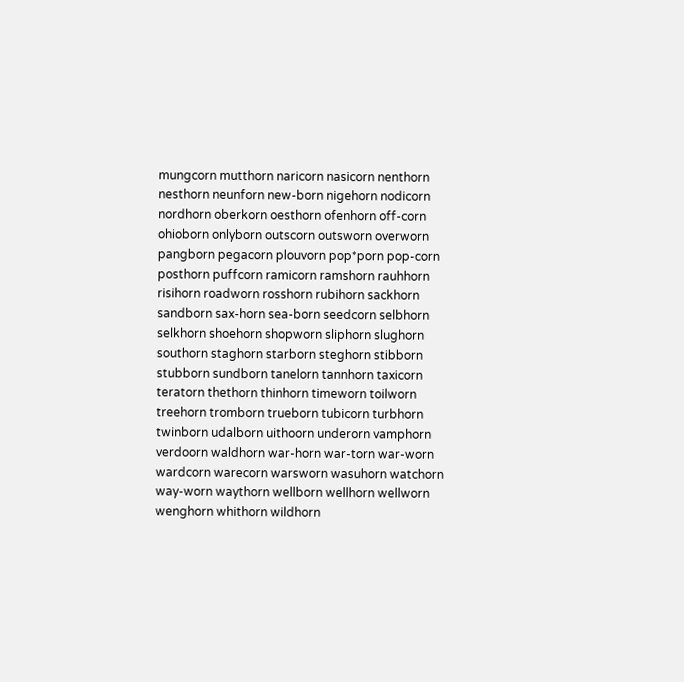mungcorn mutthorn naricorn nasicorn nenthorn nesthorn neunforn new-born nigehorn nodicorn nordhorn oberkorn oesthorn ofenhorn off-corn ohioborn onlyborn outscorn outsworn overworn pangborn pegacorn plouvorn pop*porn pop-corn posthorn puffcorn ramicorn ramshorn rauhhorn risihorn roadworn rosshorn rubihorn sackhorn sandborn sax-horn sea-born seedcorn selbhorn selkhorn shoehorn shopworn sliphorn slughorn southorn staghorn starborn steghorn stibborn stubborn sundborn tanelorn tannhorn taxicorn teratorn thethorn thinhorn timeworn toilworn treehorn tromborn trueborn tubicorn turbhorn twinborn udalborn uithoorn underorn vamphorn verdoorn waldhorn war-horn war-torn war-worn wardcorn warecorn warsworn wasuhorn watchorn way-worn waythorn wellborn wellhorn wellworn wenghorn whithorn wildhorn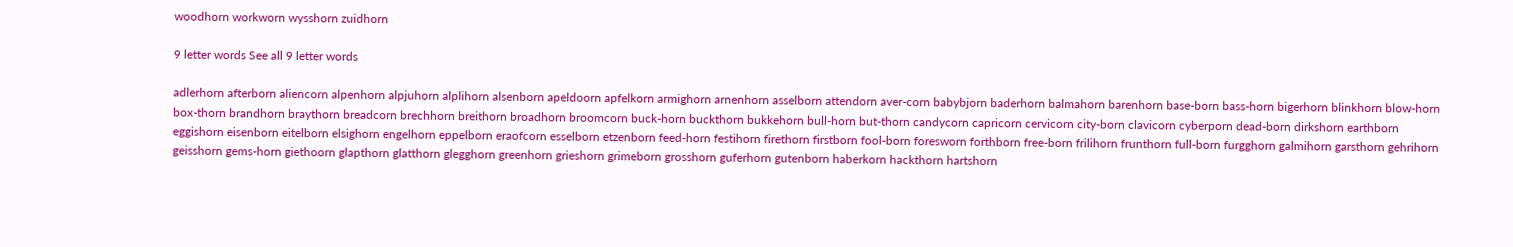woodhorn workworn wysshorn zuidhorn

9 letter words See all 9 letter words

adlerhorn afterborn aliencorn alpenhorn alpjuhorn alplihorn alsenborn apeldoorn apfelkorn armighorn arnenhorn asselborn attendorn aver-corn babybjorn baderhorn balmahorn barenhorn base-born bass-horn bigerhorn blinkhorn blow-horn box-thorn brandhorn braythorn breadcorn brechhorn breithorn broadhorn broomcorn buck-horn buckthorn bukkehorn bull-horn but-thorn candycorn capricorn cervicorn city-born clavicorn cyberporn dead-born dirkshorn earthborn eggishorn eisenborn eitelborn elsighorn engelhorn eppelborn eraofcorn esselborn etzenborn feed-horn festihorn firethorn firstborn fool-born foresworn forthborn free-born frilihorn frunthorn full-born furgghorn galmihorn garsthorn gehrihorn geisshorn gems-horn giethoorn glapthorn glatthorn glegghorn greenhorn grieshorn grimeborn grosshorn guferhorn gutenborn haberkorn hackthorn hartshorn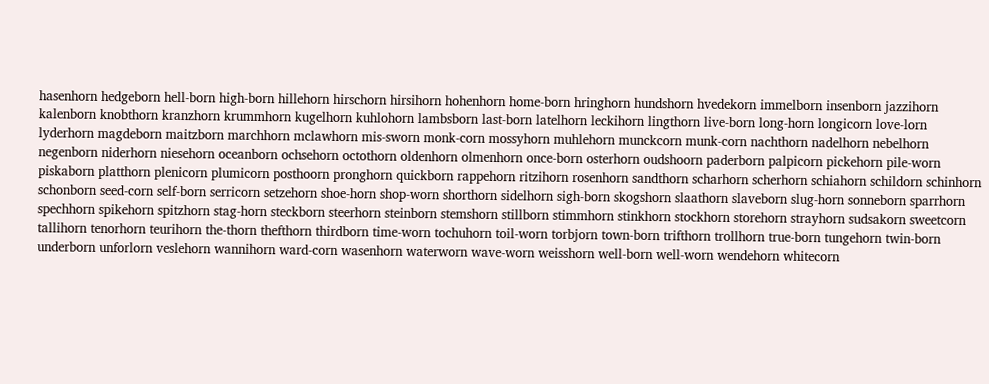hasenhorn hedgeborn hell-born high-born hillehorn hirschorn hirsihorn hohenhorn home-born hringhorn hundshorn hvedekorn immelborn insenborn jazzihorn kalenborn knobthorn kranzhorn krummhorn kugelhorn kuhlohorn lambsborn last-born latelhorn leckihorn lingthorn live-born long-horn longicorn love-lorn lyderhorn magdeborn maitzborn marchhorn mclawhorn mis-sworn monk-corn mossyhorn muhlehorn munckcorn munk-corn nachthorn nadelhorn nebelhorn negenborn niderhorn niesehorn oceanborn ochsehorn octothorn oldenhorn olmenhorn once-born osterhorn oudshoorn paderborn palpicorn pickehorn pile-worn piskaborn platthorn plenicorn plumicorn posthoorn pronghorn quickborn rappehorn ritzihorn rosenhorn sandthorn scharhorn scherhorn schiahorn schildorn schinhorn schonborn seed-corn self-born serricorn setzehorn shoe-horn shop-worn shorthorn sidelhorn sigh-born skogshorn slaathorn slaveborn slug-horn sonneborn sparrhorn spechhorn spikehorn spitzhorn stag-horn steckborn steerhorn steinborn stemshorn stillborn stimmhorn stinkhorn stockhorn storehorn strayhorn sudsakorn sweetcorn tallihorn tenorhorn teurihorn the-thorn thefthorn thirdborn time-worn tochuhorn toil-worn torbjorn town-born trifthorn trollhorn true-born tungehorn twin-born underborn unforlorn veslehorn wannihorn ward-corn wasenhorn waterworn wave-worn weisshorn well-born well-worn wendehorn whitecorn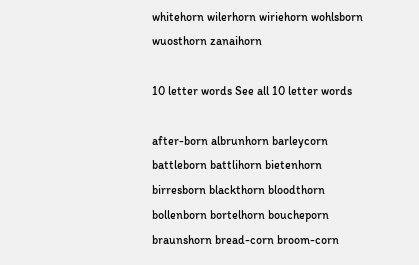whitehorn wilerhorn wiriehorn wohlsborn wuosthorn zanaihorn

10 letter words See all 10 letter words

after-born albrunhorn barleycorn battleborn battlihorn bietenhorn birresborn blackthorn bloodthorn bollenborn bortelhorn boucheporn braunshorn bread-corn broom-corn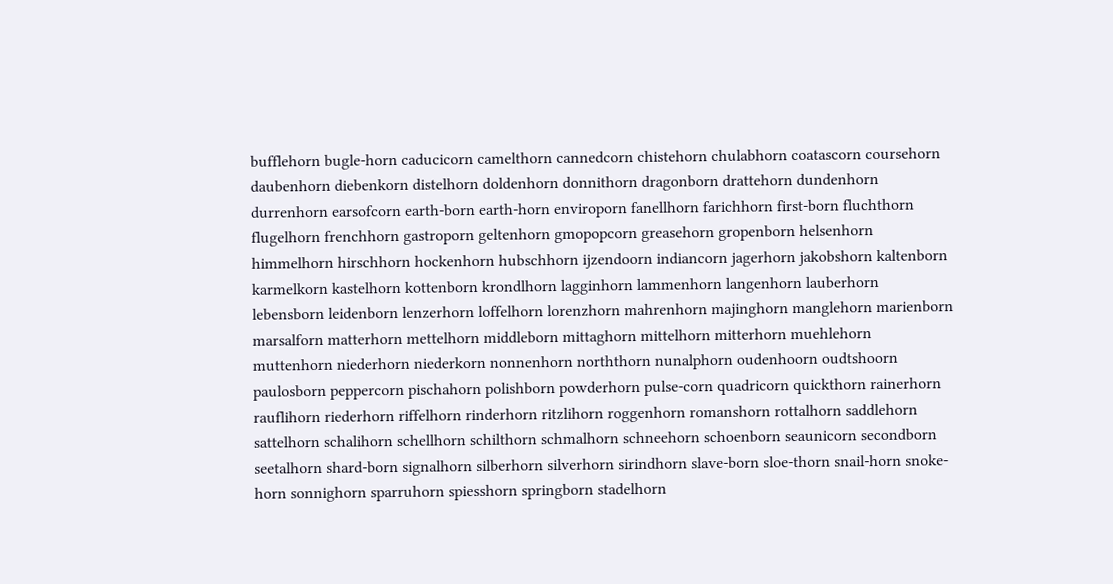bufflehorn bugle-horn caducicorn camelthorn cannedcorn chistehorn chulabhorn coatascorn coursehorn daubenhorn diebenkorn distelhorn doldenhorn donnithorn dragonborn drattehorn dundenhorn durrenhorn earsofcorn earth-born earth-horn enviroporn fanellhorn farichhorn first-born fluchthorn flugelhorn frenchhorn gastroporn geltenhorn gmopopcorn greasehorn gropenborn helsenhorn himmelhorn hirschhorn hockenhorn hubschhorn ijzendoorn indiancorn jagerhorn jakobshorn kaltenborn karmelkorn kastelhorn kottenborn krondlhorn lagginhorn lammenhorn langenhorn lauberhorn lebensborn leidenborn lenzerhorn loffelhorn lorenzhorn mahrenhorn majinghorn manglehorn marienborn marsalforn matterhorn mettelhorn middleborn mittaghorn mittelhorn mitterhorn muehlehorn muttenhorn niederhorn niederkorn nonnenhorn norththorn nunalphorn oudenhoorn oudtshoorn paulosborn peppercorn pischahorn polishborn powderhorn pulse-corn quadricorn quickthorn rainerhorn rauflihorn riederhorn riffelhorn rinderhorn ritzlihorn roggenhorn romanshorn rottalhorn saddlehorn sattelhorn schalihorn schellhorn schilthorn schmalhorn schneehorn schoenborn seaunicorn secondborn seetalhorn shard-born signalhorn silberhorn silverhorn sirindhorn slave-born sloe-thorn snail-horn snoke-horn sonnighorn sparruhorn spiesshorn springborn stadelhorn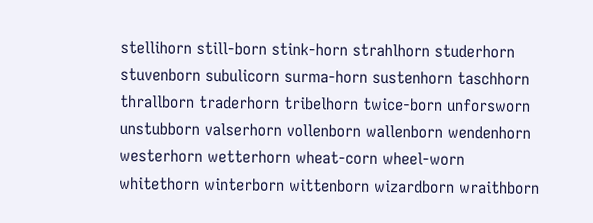stellihorn still-born stink-horn strahlhorn studerhorn stuvenborn subulicorn surma-horn sustenhorn taschhorn thrallborn traderhorn tribelhorn twice-born unforsworn unstubborn valserhorn vollenborn wallenborn wendenhorn westerhorn wetterhorn wheat-corn wheel-worn whitethorn winterborn wittenborn wizardborn wraithborn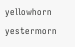yellowhorn yestermorn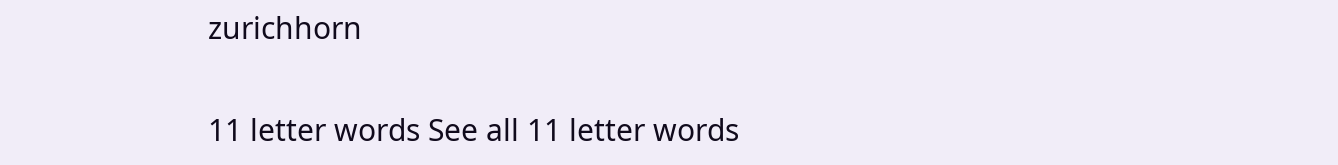zurichhorn

11 letter words See all 11 letter words